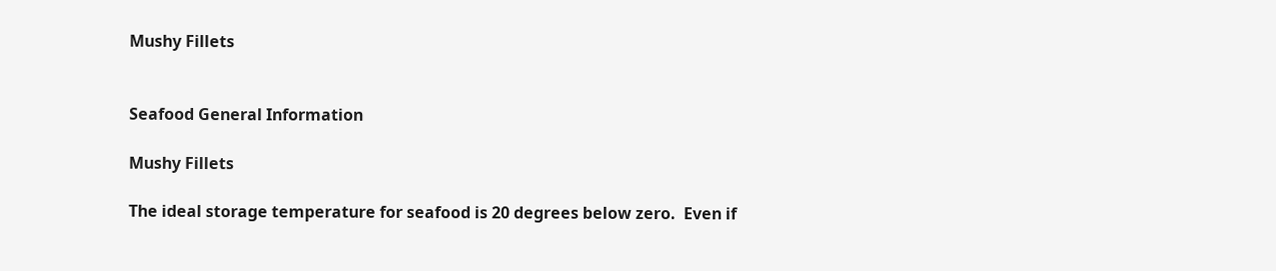Mushy Fillets


Seafood General Information

Mushy Fillets

The ideal storage temperature for seafood is 20 degrees below zero.  Even if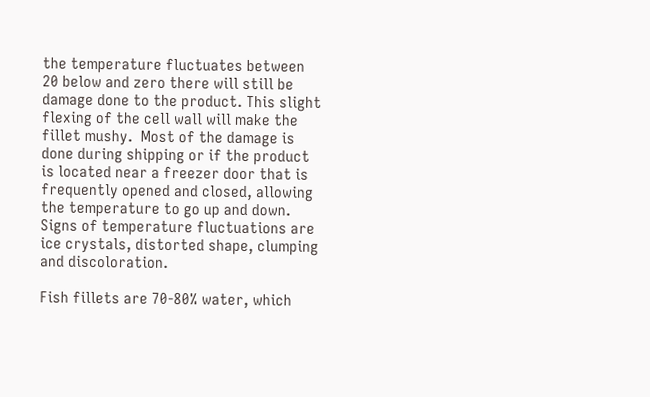the temperature fluctuates between 20 below and zero there will still be damage done to the product. This slight flexing of the cell wall will make the fillet mushy.  Most of the damage is done during shipping or if the product is located near a freezer door that is frequently opened and closed, allowing the temperature to go up and down.  Signs of temperature fluctuations are ice crystals, distorted shape, clumping and discoloration.

Fish fillets are 70-80% water, which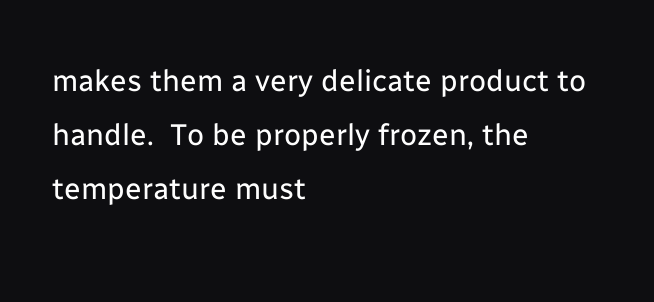makes them a very delicate product to handle.  To be properly frozen, the temperature must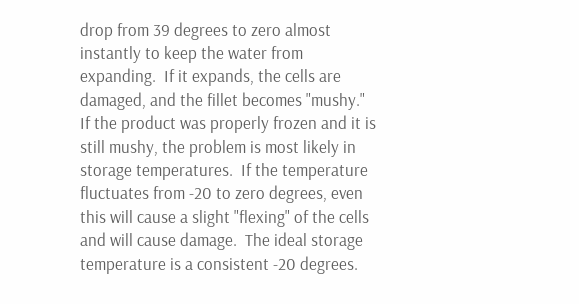drop from 39 degrees to zero almost instantly to keep the water from expanding.  If it expands, the cells are damaged, and the fillet becomes "mushy."  If the product was properly frozen and it is still mushy, the problem is most likely in storage temperatures.  If the temperature fluctuates from -20 to zero degrees, even this will cause a slight "flexing" of the cells and will cause damage.  The ideal storage temperature is a consistent -20 degrees.